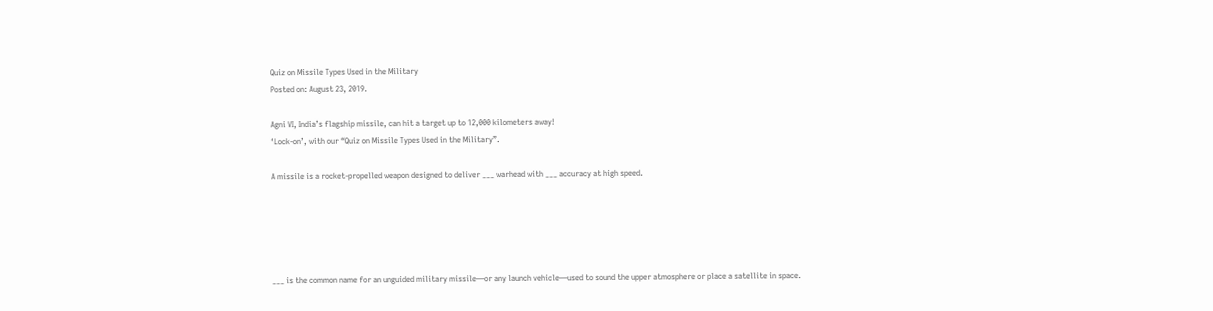Quiz on Missile Types Used in the Military
Posted on: August 23, 2019.

Agni VI, India’s flagship missile, can hit a target up to 12,000 kilometers away!
‘Lock-on’, with our “Quiz on Missile Types Used in the Military”.

A missile is a rocket-propelled weapon designed to deliver ___ warhead with ___ accuracy at high speed.





___ is the common name for an unguided military missile—or any launch vehicle—used to sound the upper atmosphere or place a satellite in space.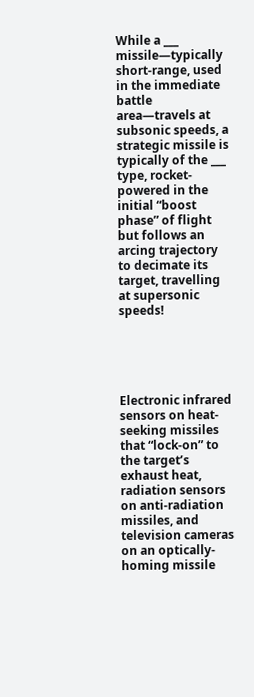While a ___ missile—typically short-range, used in the immediate battle area—travels at subsonic speeds, a strategic missile is typically of the ___ type, rocket-powered in the initial “boost phase” of flight but follows an arcing trajectory to decimate its target, travelling at supersonic speeds!





Electronic infrared sensors on heat-seeking missiles that “lock-on” to the target’s exhaust heat, radiation sensors on anti-radiation missiles, and television cameras on an optically-homing missile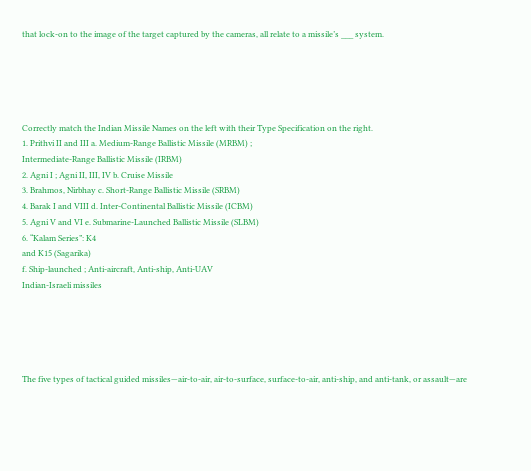that lock-on to the image of the target captured by the cameras, all relate to a missile’s ___ system.





Correctly match the Indian Missile Names on the left with their Type Specification on the right.
1. Prithvi II and III a. Medium-Range Ballistic Missile (MRBM) ;
Intermediate-Range Ballistic Missile (IRBM)
2. Agni I ; Agni II, III, IV b. Cruise Missile
3. Brahmos, Nirbhay c. Short-Range Ballistic Missile (SRBM)
4. Barak I and VIII d. Inter-Continental Ballistic Missile (ICBM)
5. Agni V and VI e. Submarine-Launched Ballistic Missile (SLBM)
6. “Kalam Series”: K4
and K15 (Sagarika)
f. Ship-launched ; Anti-aircraft, Anti-ship, Anti-UAV
Indian-Israeli missiles





The five types of tactical guided missiles—air-to-air, air-to-surface, surface-to-air, anti-ship, and anti-tank, or assault—are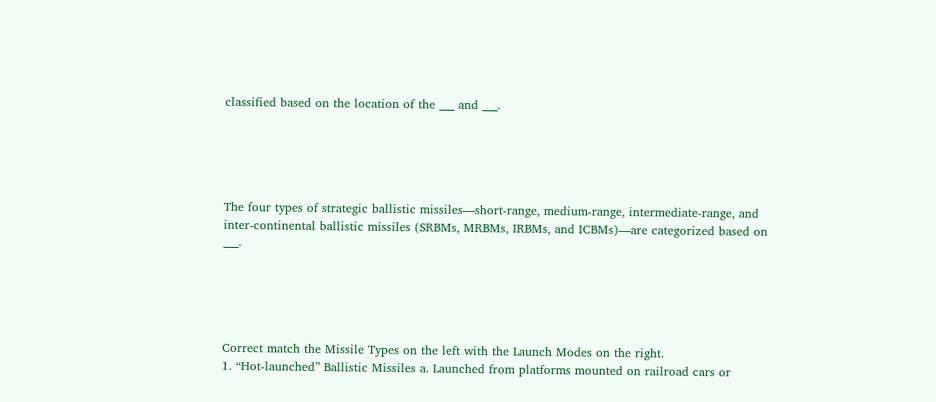classified based on the location of the ___ and ___.





The four types of strategic ballistic missiles—short-range, medium-range, intermediate-range, and inter-continental ballistic missiles (SRBMs, MRBMs, IRBMs, and ICBMs)—are categorized based on ___.





Correct match the Missile Types on the left with the Launch Modes on the right.
1. “Hot-launched” Ballistic Missiles a. Launched from platforms mounted on railroad cars or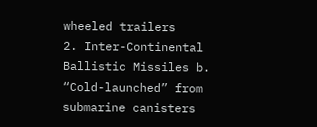wheeled trailers
2. Inter-Continental Ballistic Missiles b. “Cold-launched” from submarine canisters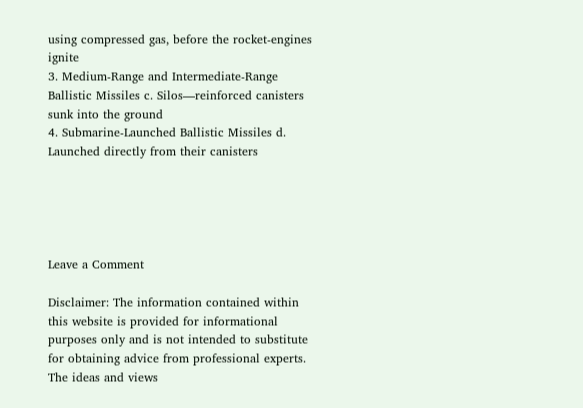using compressed gas, before the rocket-engines ignite
3. Medium-Range and Intermediate-Range Ballistic Missiles c. Silos—reinforced canisters sunk into the ground
4. Submarine-Launched Ballistic Missiles d. Launched directly from their canisters





Leave a Comment

Disclaimer: The information contained within this website is provided for informational purposes only and is not intended to substitute for obtaining advice from professional experts. The ideas and views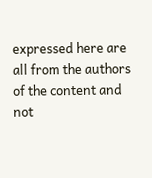expressed here are all from the authors of the content and not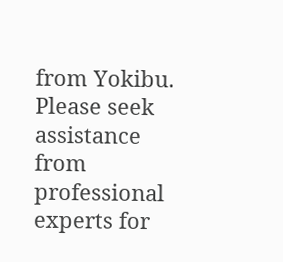from Yokibu. Please seek assistance from professional experts for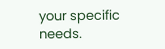your specific needs.